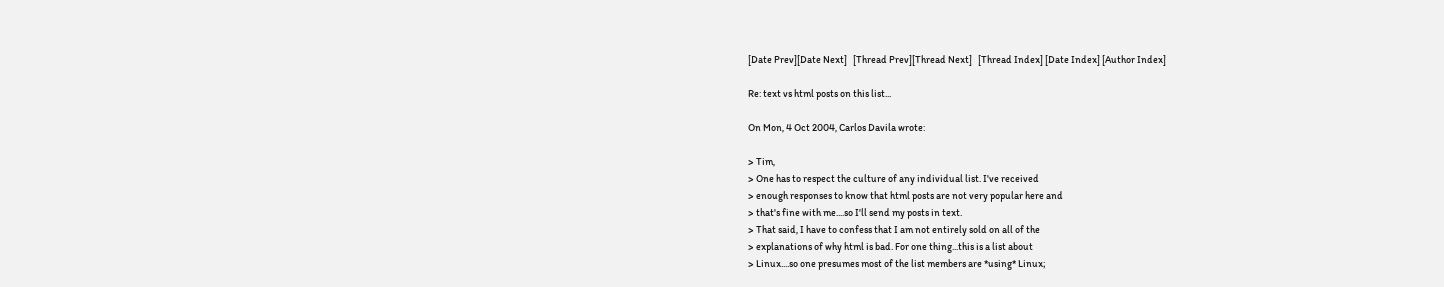[Date Prev][Date Next]   [Thread Prev][Thread Next]   [Thread Index] [Date Index] [Author Index]

Re: text vs html posts on this list...

On Mon, 4 Oct 2004, Carlos Davila wrote:

> Tim,
> One has to respect the culture of any individual list. I've received
> enough responses to know that html posts are not very popular here and
> that's fine with me....so I'll send my posts in text.
> That said, I have to confess that I am not entirely sold on all of the
> explanations of why html is bad. For one thing...this is a list about
> Linux....so one presumes most of the list members are *using* Linux;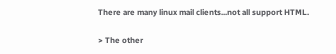There are many linux mail clients...not all support HTML.

> The other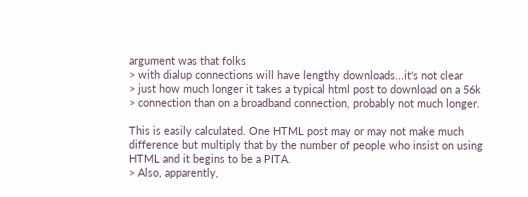argument was that folks
> with dialup connections will have lengthy downloads...it's not clear
> just how much longer it takes a typical html post to download on a 56k
> connection than on a broadband connection, probably not much longer.

This is easily calculated. One HTML post may or may not make much
difference but multiply that by the number of people who insist on using
HTML and it begins to be a PITA.
> Also, apparently,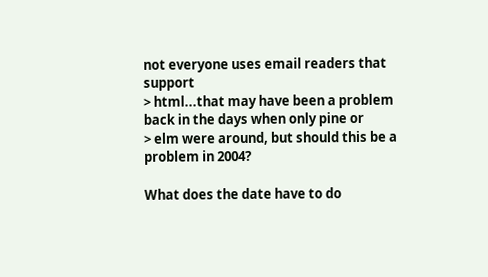not everyone uses email readers that support
> html...that may have been a problem back in the days when only pine or
> elm were around, but should this be a problem in 2004?

What does the date have to do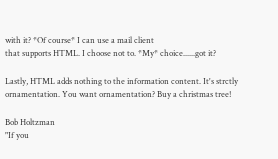with it? *Of course* I can use a mail client
that supports HTML. I choose not to. *My* choice......got it?

Lastly, HTML adds nothing to the information content. It's strctly
ornamentation. You want ornamentation? Buy a christmas tree!

Bob Holtzman
"If you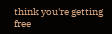think you're getting free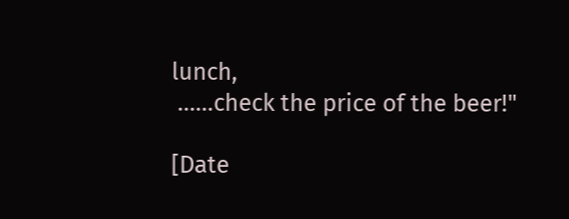lunch,
 ......check the price of the beer!"

[Date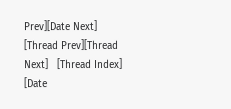Prev][Date Next]   [Thread Prev][Thread Next]   [Thread Index] [Date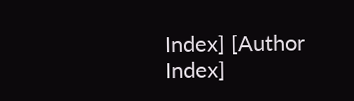Index] [Author Index]